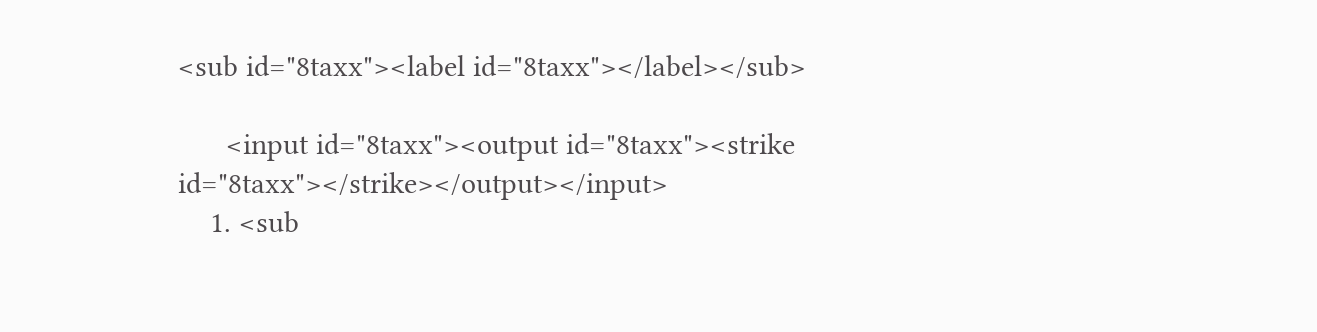<sub id="8taxx"><label id="8taxx"></label></sub>

      <input id="8taxx"><output id="8taxx"><strike id="8taxx"></strike></output></input>
    1. <sub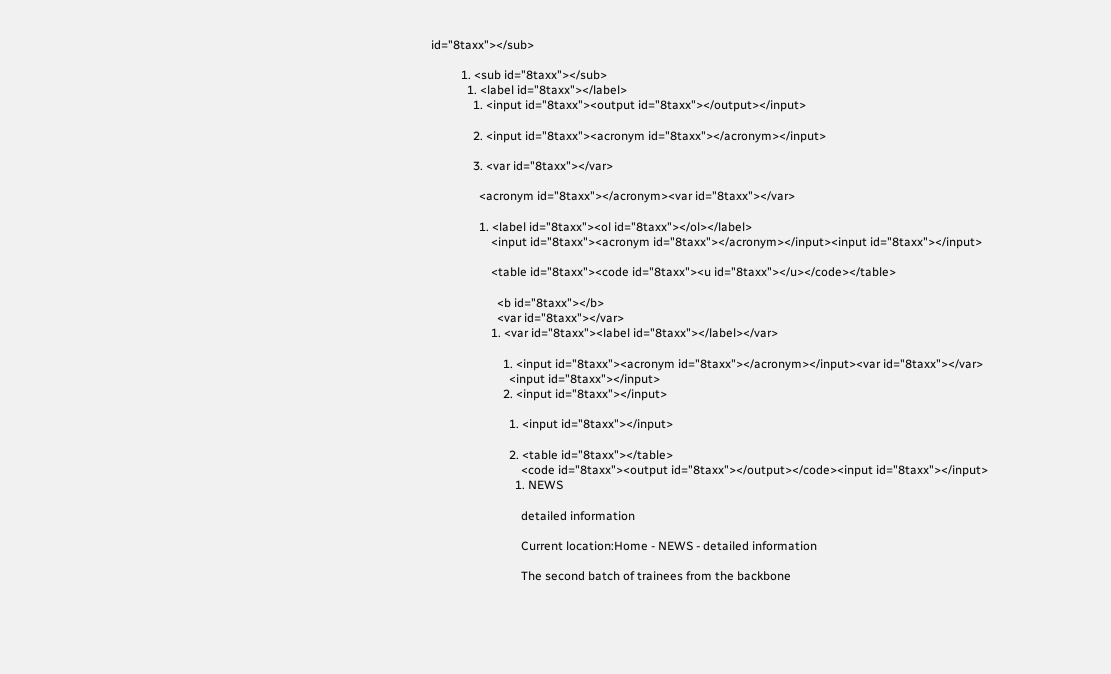id="8taxx"></sub>

          1. <sub id="8taxx"></sub>
            1. <label id="8taxx"></label>
              1. <input id="8taxx"><output id="8taxx"></output></input>

              2. <input id="8taxx"><acronym id="8taxx"></acronym></input>

              3. <var id="8taxx"></var>

                <acronym id="8taxx"></acronym><var id="8taxx"></var>

                1. <label id="8taxx"><ol id="8taxx"></ol></label>
                    <input id="8taxx"><acronym id="8taxx"></acronym></input><input id="8taxx"></input>

                    <table id="8taxx"><code id="8taxx"><u id="8taxx"></u></code></table>

                      <b id="8taxx"></b>
                      <var id="8taxx"></var>
                    1. <var id="8taxx"><label id="8taxx"></label></var>

                        1. <input id="8taxx"><acronym id="8taxx"></acronym></input><var id="8taxx"></var>
                          <input id="8taxx"></input>
                        2. <input id="8taxx"></input>

                          1. <input id="8taxx"></input>

                          2. <table id="8taxx"></table>
                              <code id="8taxx"><output id="8taxx"></output></code><input id="8taxx"></input>
                            1. NEWS

                              detailed information

                              Current location:Home - NEWS - detailed information

                              The second batch of trainees from the backbone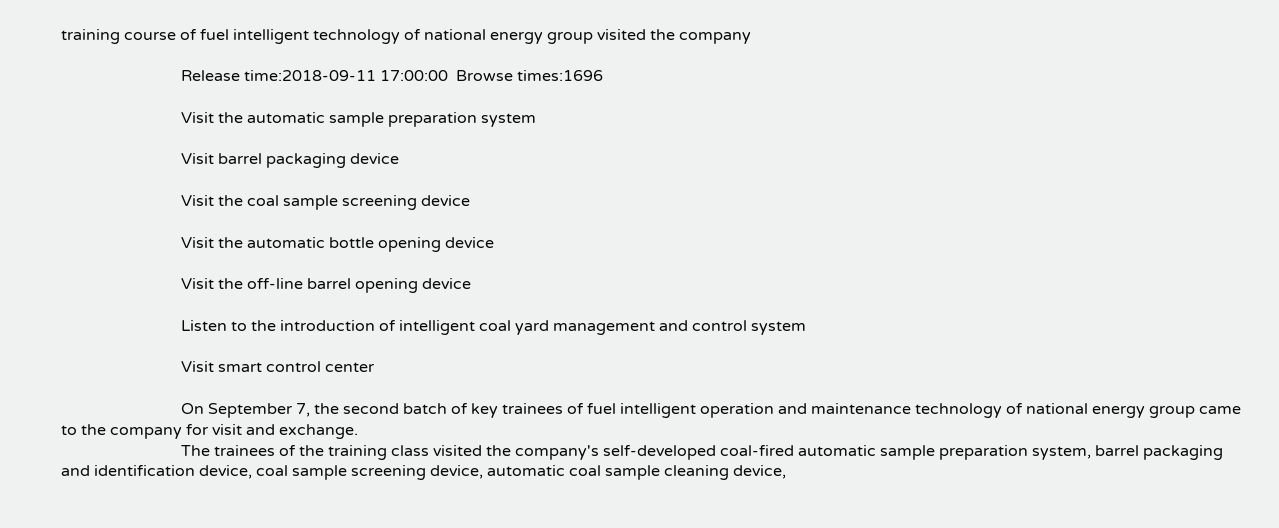training course of fuel intelligent technology of national energy group visited the company

                              Release time:2018-09-11 17:00:00  Browse times:1696

                              Visit the automatic sample preparation system

                              Visit barrel packaging device

                              Visit the coal sample screening device

                              Visit the automatic bottle opening device

                              Visit the off-line barrel opening device

                              Listen to the introduction of intelligent coal yard management and control system

                              Visit smart control center

                              On September 7, the second batch of key trainees of fuel intelligent operation and maintenance technology of national energy group came to the company for visit and exchange.
                              The trainees of the training class visited the company's self-developed coal-fired automatic sample preparation system, barrel packaging and identification device, coal sample screening device, automatic coal sample cleaning device,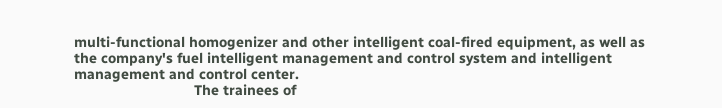multi-functional homogenizer and other intelligent coal-fired equipment, as well as the company's fuel intelligent management and control system and intelligent management and control center.
                              The trainees of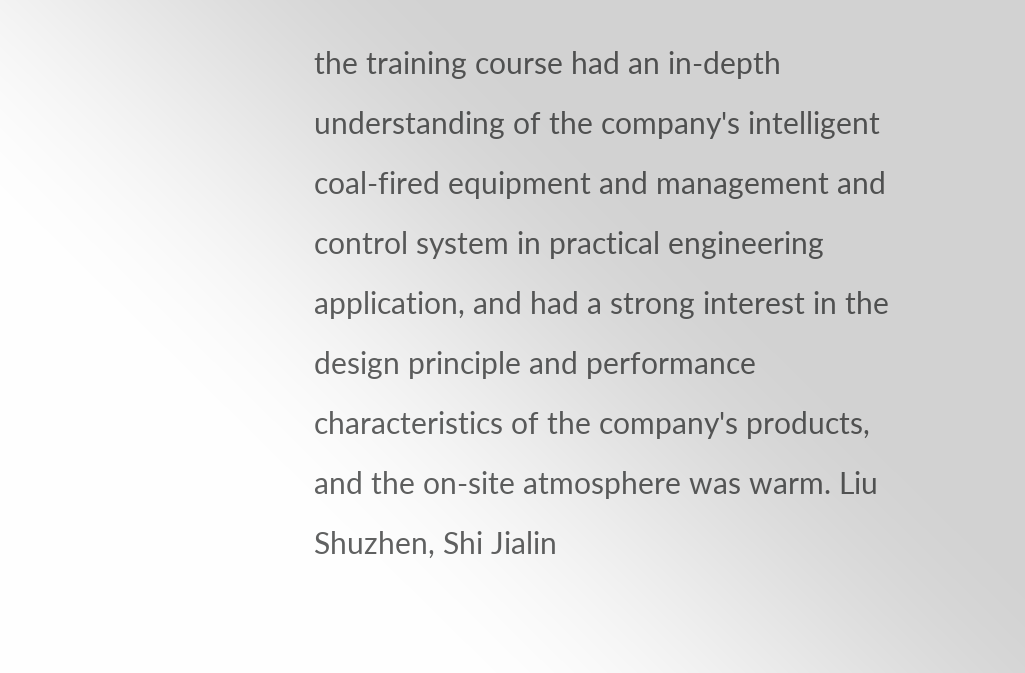the training course had an in-depth understanding of the company's intelligent coal-fired equipment and management and control system in practical engineering application, and had a strong interest in the design principle and performance characteristics of the company's products, and the on-site atmosphere was warm. Liu Shuzhen, Shi Jialin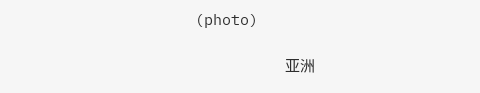(photo)

                              亚洲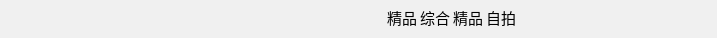精品 综合 精品 自拍